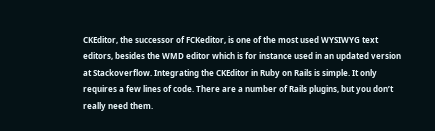CKEditor, the successor of FCKeditor, is one of the most used WYSIWYG text editors, besides the WMD editor which is for instance used in an updated version at Stackoverflow. Integrating the CKEditor in Ruby on Rails is simple. It only requires a few lines of code. There are a number of Rails plugins, but you don’t really need them.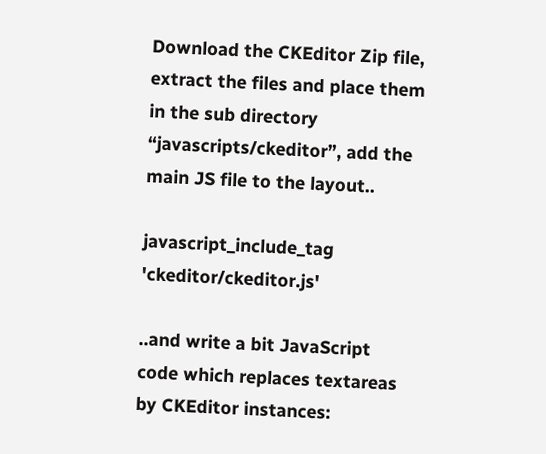Download the CKEditor Zip file, extract the files and place them in the sub directory “javascripts/ckeditor”, add the main JS file to the layout..

javascript_include_tag 'ckeditor/ckeditor.js'

..and write a bit JavaScript code which replaces textareas by CKEditor instances: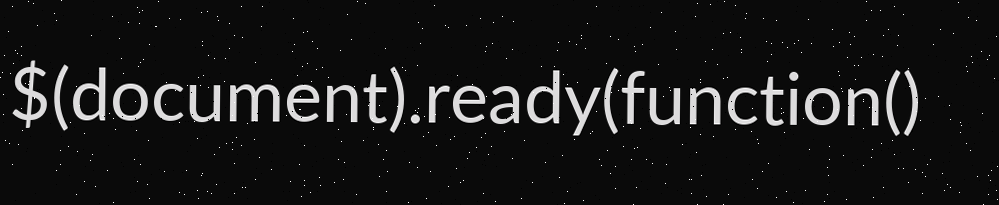$(document).ready(function()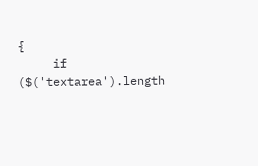{
     if ($('textarea').length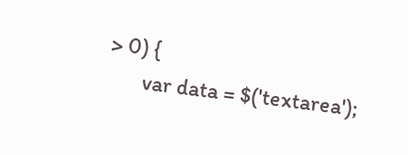> 0) {
       var data = $('textarea');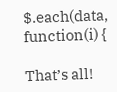$.each(data, function(i) {

That’s all!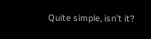Quite simple, isn’t it?